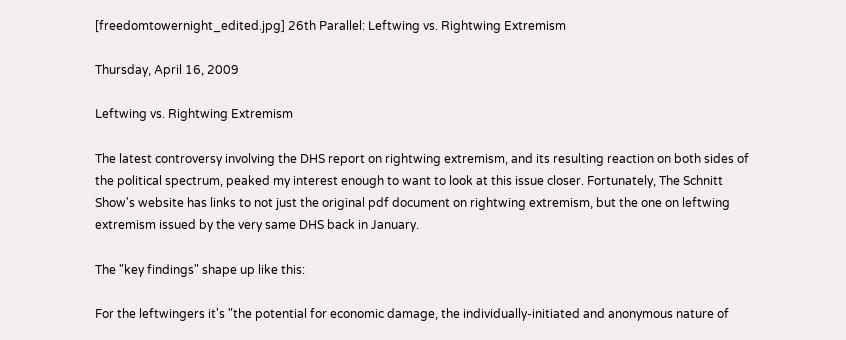[freedomtowernight_edited.jpg] 26th Parallel: Leftwing vs. Rightwing Extremism

Thursday, April 16, 2009

Leftwing vs. Rightwing Extremism

The latest controversy involving the DHS report on rightwing extremism, and its resulting reaction on both sides of the political spectrum, peaked my interest enough to want to look at this issue closer. Fortunately, The Schnitt Show's website has links to not just the original pdf document on rightwing extremism, but the one on leftwing extremism issued by the very same DHS back in January.

The "key findings" shape up like this:

For the leftwingers it's "the potential for economic damage, the individually-initiated and anonymous nature of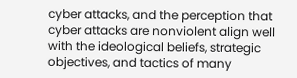cyber attacks, and the perception that cyber attacks are nonviolent align well with the ideological beliefs, strategic objectives, and tactics of many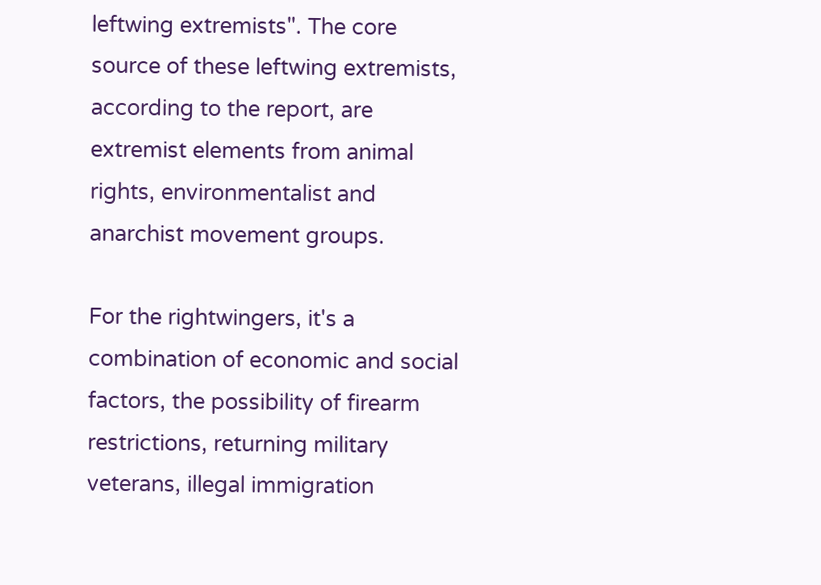leftwing extremists". The core source of these leftwing extremists, according to the report, are extremist elements from animal rights, environmentalist and anarchist movement groups.

For the rightwingers, it's a combination of economic and social factors, the possibility of firearm restrictions, returning military veterans, illegal immigration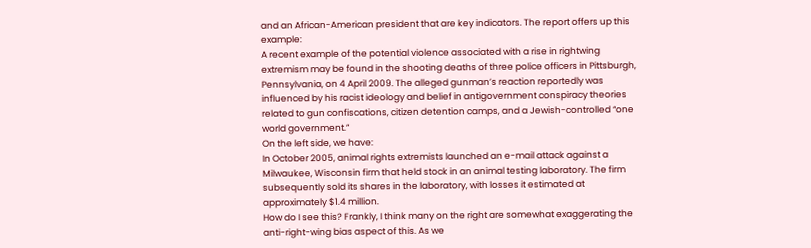and an African-American president that are key indicators. The report offers up this example:
A recent example of the potential violence associated with a rise in rightwing extremism may be found in the shooting deaths of three police officers in Pittsburgh, Pennsylvania, on 4 April 2009. The alleged gunman’s reaction reportedly was influenced by his racist ideology and belief in antigovernment conspiracy theories related to gun confiscations, citizen detention camps, and a Jewish-controlled “one world government.”
On the left side, we have:
In October 2005, animal rights extremists launched an e-mail attack against a Milwaukee, Wisconsin firm that held stock in an animal testing laboratory. The firm subsequently sold its shares in the laboratory, with losses it estimated at approximately $1.4 million.
How do I see this? Frankly, I think many on the right are somewhat exaggerating the anti-right-wing bias aspect of this. As we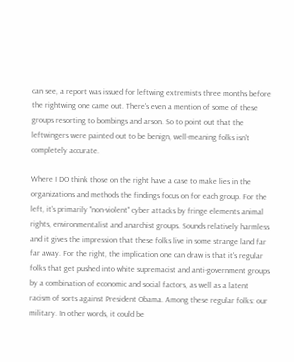can see, a report was issued for leftwing extremists three months before the rightwing one came out. There's even a mention of some of these groups resorting to bombings and arson. So to point out that the leftwingers were painted out to be benign, well-meaning folks isn't completely accurate.

Where I DO think those on the right have a case to make lies in the organizations and methods the findings focus on for each group. For the left, it's primarily "non-violent" cyber attacks by fringe elements animal rights, environmentalist and anarchist groups. Sounds relatively harmless and it gives the impression that these folks live in some strange land far far away. For the right, the implication one can draw is that it's regular folks that get pushed into white supremacist and anti-government groups by a combination of economic and social factors, as well as a latent racism of sorts against President Obama. Among these regular folks: our military. In other words, it could be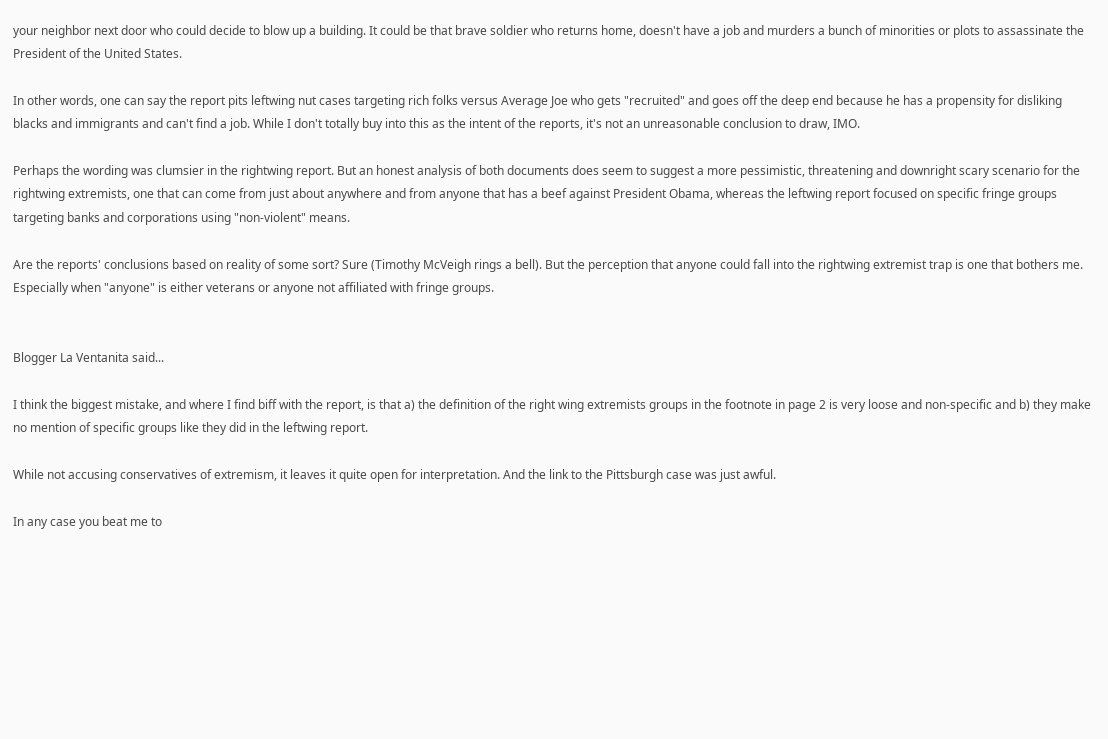your neighbor next door who could decide to blow up a building. It could be that brave soldier who returns home, doesn't have a job and murders a bunch of minorities or plots to assassinate the President of the United States.

In other words, one can say the report pits leftwing nut cases targeting rich folks versus Average Joe who gets "recruited" and goes off the deep end because he has a propensity for disliking blacks and immigrants and can't find a job. While I don't totally buy into this as the intent of the reports, it's not an unreasonable conclusion to draw, IMO.

Perhaps the wording was clumsier in the rightwing report. But an honest analysis of both documents does seem to suggest a more pessimistic, threatening and downright scary scenario for the rightwing extremists, one that can come from just about anywhere and from anyone that has a beef against President Obama, whereas the leftwing report focused on specific fringe groups targeting banks and corporations using "non-violent" means.

Are the reports' conclusions based on reality of some sort? Sure (Timothy McVeigh rings a bell). But the perception that anyone could fall into the rightwing extremist trap is one that bothers me. Especially when "anyone" is either veterans or anyone not affiliated with fringe groups.


Blogger La Ventanita said...

I think the biggest mistake, and where I find biff with the report, is that a) the definition of the right wing extremists groups in the footnote in page 2 is very loose and non-specific and b) they make no mention of specific groups like they did in the leftwing report.

While not accusing conservatives of extremism, it leaves it quite open for interpretation. And the link to the Pittsburgh case was just awful.

In any case you beat me to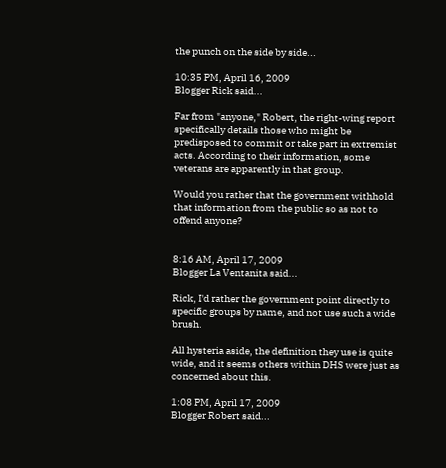the punch on the side by side...

10:35 PM, April 16, 2009
Blogger Rick said...

Far from "anyone," Robert, the right-wing report specifically details those who might be predisposed to commit or take part in extremist acts. According to their information, some veterans are apparently in that group.

Would you rather that the government withhold that information from the public so as not to offend anyone?


8:16 AM, April 17, 2009
Blogger La Ventanita said...

Rick, I'd rather the government point directly to specific groups by name, and not use such a wide brush.

All hysteria aside, the definition they use is quite wide, and it seems others within DHS were just as concerned about this.

1:08 PM, April 17, 2009
Blogger Robert said...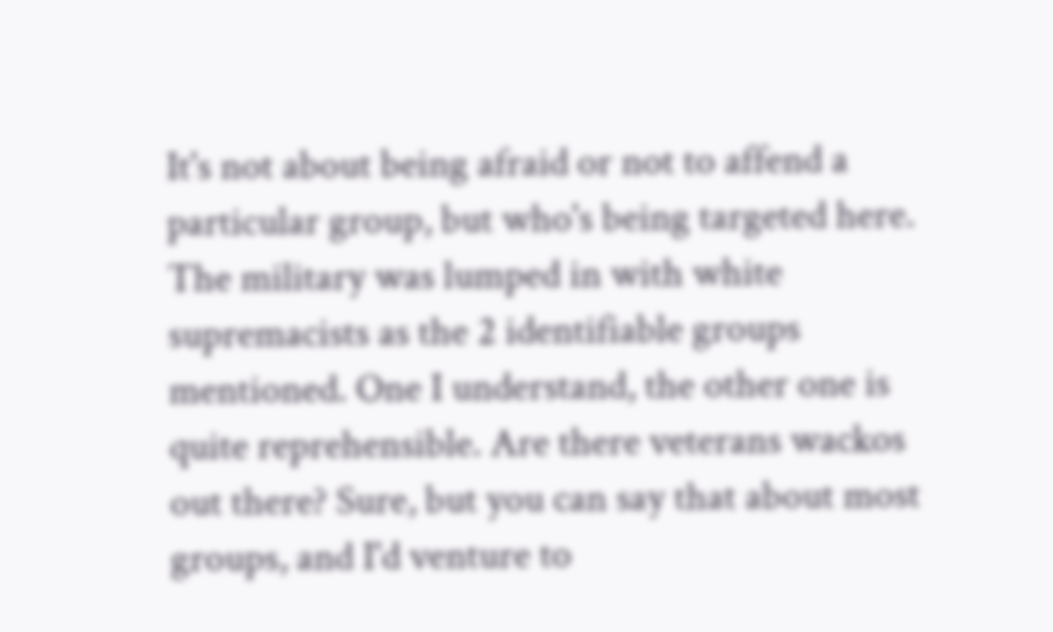It's not about being afraid or not to affend a particular group, but who's being targeted here. The military was lumped in with white supremacists as the 2 identifiable groups mentioned. One I understand, the other one is quite reprehensible. Are there veterans wackos out there? Sure, but you can say that about most groups, and I'd venture to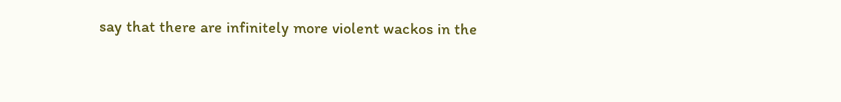say that there are infinitely more violent wackos in the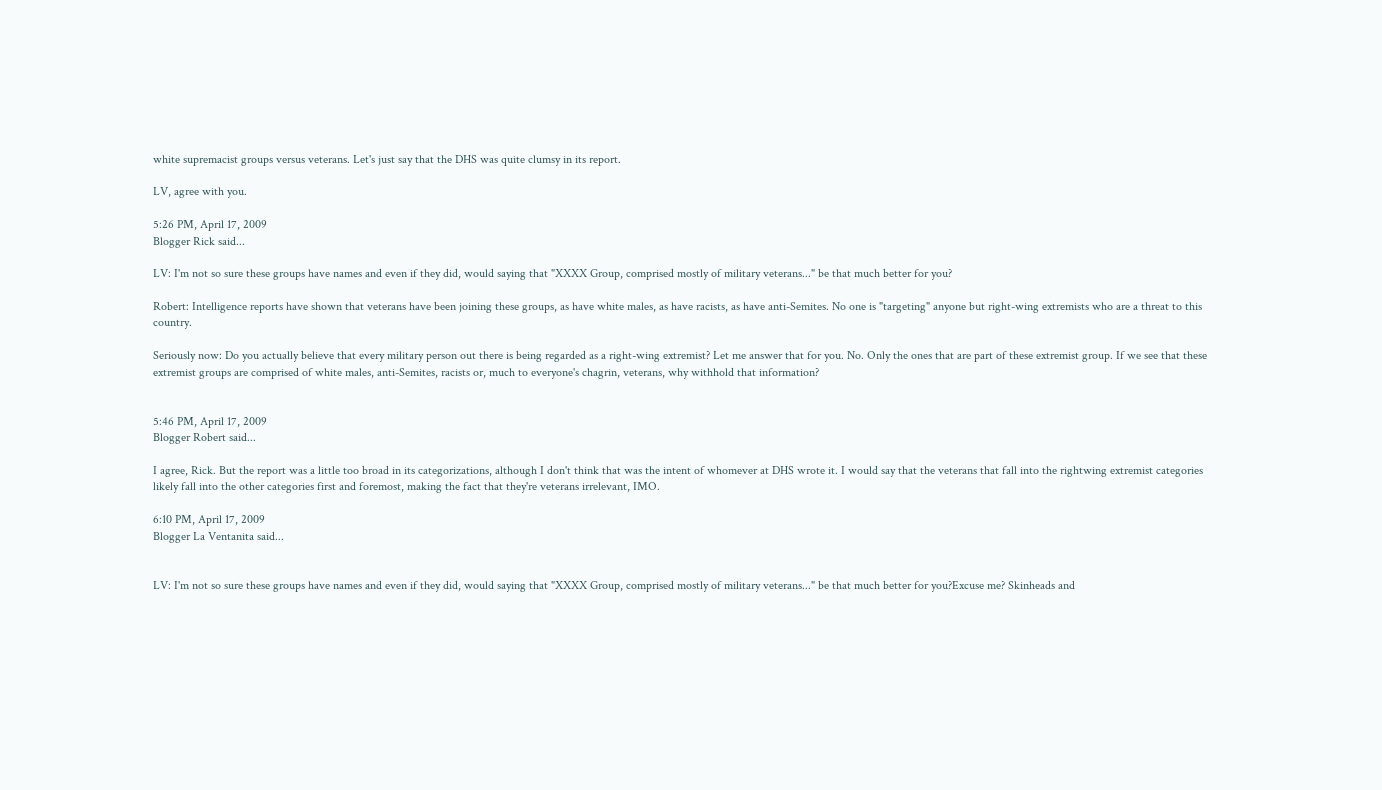white supremacist groups versus veterans. Let's just say that the DHS was quite clumsy in its report.

LV, agree with you.

5:26 PM, April 17, 2009
Blogger Rick said...

LV: I'm not so sure these groups have names and even if they did, would saying that "XXXX Group, comprised mostly of military veterans..." be that much better for you?

Robert: Intelligence reports have shown that veterans have been joining these groups, as have white males, as have racists, as have anti-Semites. No one is "targeting" anyone but right-wing extremists who are a threat to this country.

Seriously now: Do you actually believe that every military person out there is being regarded as a right-wing extremist? Let me answer that for you. No. Only the ones that are part of these extremist group. If we see that these extremist groups are comprised of white males, anti-Semites, racists or, much to everyone's chagrin, veterans, why withhold that information?


5:46 PM, April 17, 2009
Blogger Robert said...

I agree, Rick. But the report was a little too broad in its categorizations, although I don't think that was the intent of whomever at DHS wrote it. I would say that the veterans that fall into the rightwing extremist categories likely fall into the other categories first and foremost, making the fact that they're veterans irrelevant, IMO.

6:10 PM, April 17, 2009
Blogger La Ventanita said...


LV: I'm not so sure these groups have names and even if they did, would saying that "XXXX Group, comprised mostly of military veterans..." be that much better for you?Excuse me? Skinheads and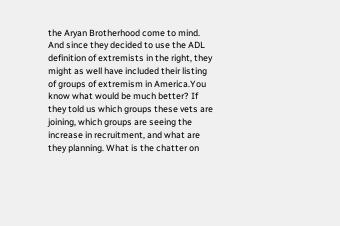the Aryan Brotherhood come to mind. And since they decided to use the ADL definition of extremists in the right, they might as well have included their listing of groups of extremism in America.You know what would be much better? If they told us which groups these vets are joining, which groups are seeing the increase in recruitment, and what are they planning. What is the chatter on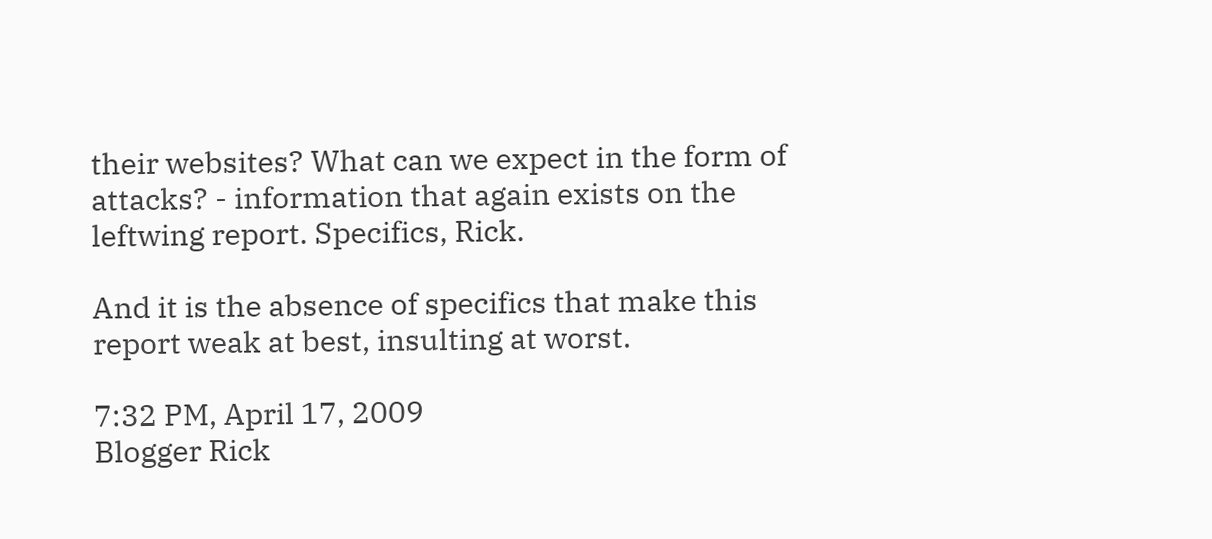their websites? What can we expect in the form of attacks? - information that again exists on the leftwing report. Specifics, Rick.

And it is the absence of specifics that make this report weak at best, insulting at worst.

7:32 PM, April 17, 2009
Blogger Rick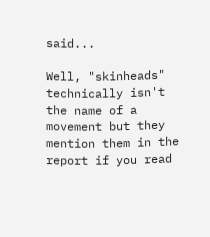said...

Well, "skinheads" technically isn't the name of a movement but they mention them in the report if you read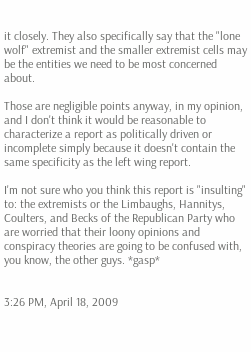it closely. They also specifically say that the "lone wolf" extremist and the smaller extremist cells may be the entities we need to be most concerned about.

Those are negligible points anyway, in my opinion, and I don't think it would be reasonable to characterize a report as politically driven or incomplete simply because it doesn't contain the same specificity as the left wing report.

I'm not sure who you think this report is "insulting" to: the extremists or the Limbaughs, Hannitys, Coulters, and Becks of the Republican Party who are worried that their loony opinions and conspiracy theories are going to be confused with, you know, the other guys. *gasp*


3:26 PM, April 18, 2009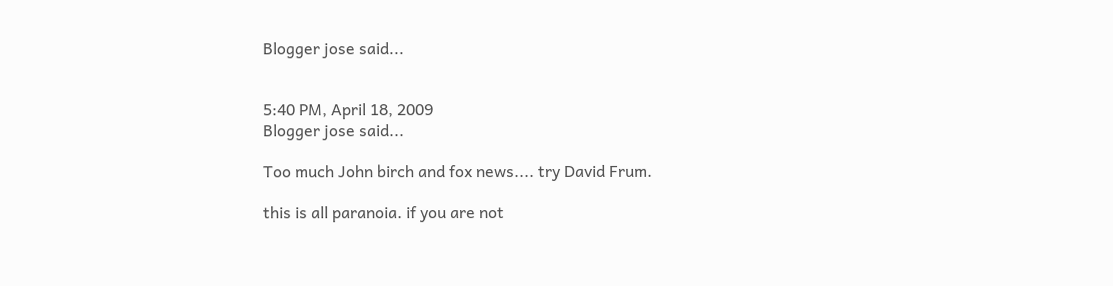Blogger jose said...


5:40 PM, April 18, 2009
Blogger jose said...

Too much John birch and fox news.... try David Frum.

this is all paranoia. if you are not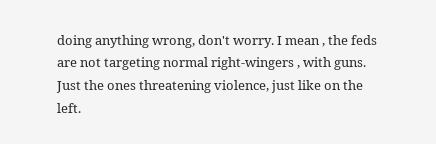doing anything wrong, don't worry. I mean , the feds are not targeting normal right-wingers , with guns. Just the ones threatening violence, just like on the left.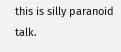this is silly paranoid talk.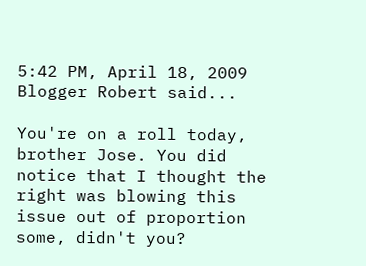5:42 PM, April 18, 2009
Blogger Robert said...

You're on a roll today, brother Jose. You did notice that I thought the right was blowing this issue out of proportion some, didn't you?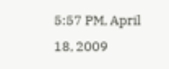5:57 PM, April 18, 2009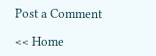Post a Comment

<< Home